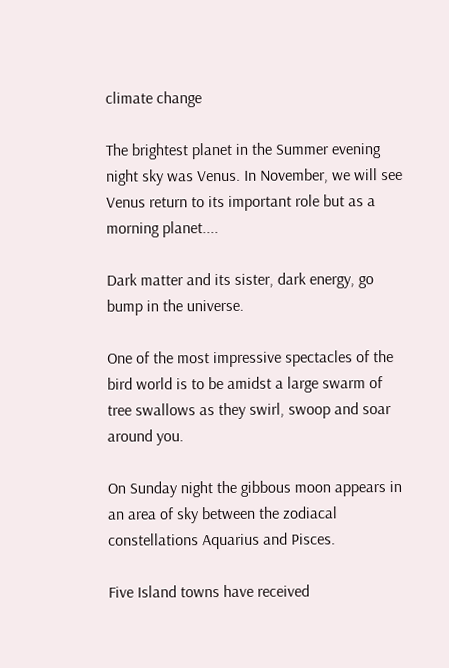climate change

The brightest planet in the Summer evening night sky was Venus. In November, we will see Venus return to its important role but as a morning planet....

Dark matter and its sister, dark energy, go bump in the universe.

One of the most impressive spectacles of the bird world is to be amidst a large swarm of tree swallows as they swirl, swoop and soar around you.

On Sunday night the gibbous moon appears in an area of sky between the zodiacal constellations Aquarius and Pisces.

Five Island towns have received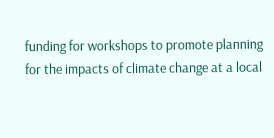funding for workshops to promote planning for the impacts of climate change at a local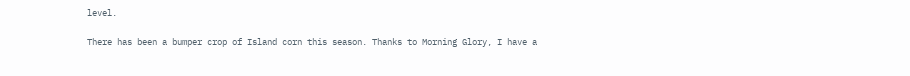level.

There has been a bumper crop of Island corn this season. Thanks to Morning Glory, I have a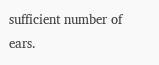sufficient number of ears.